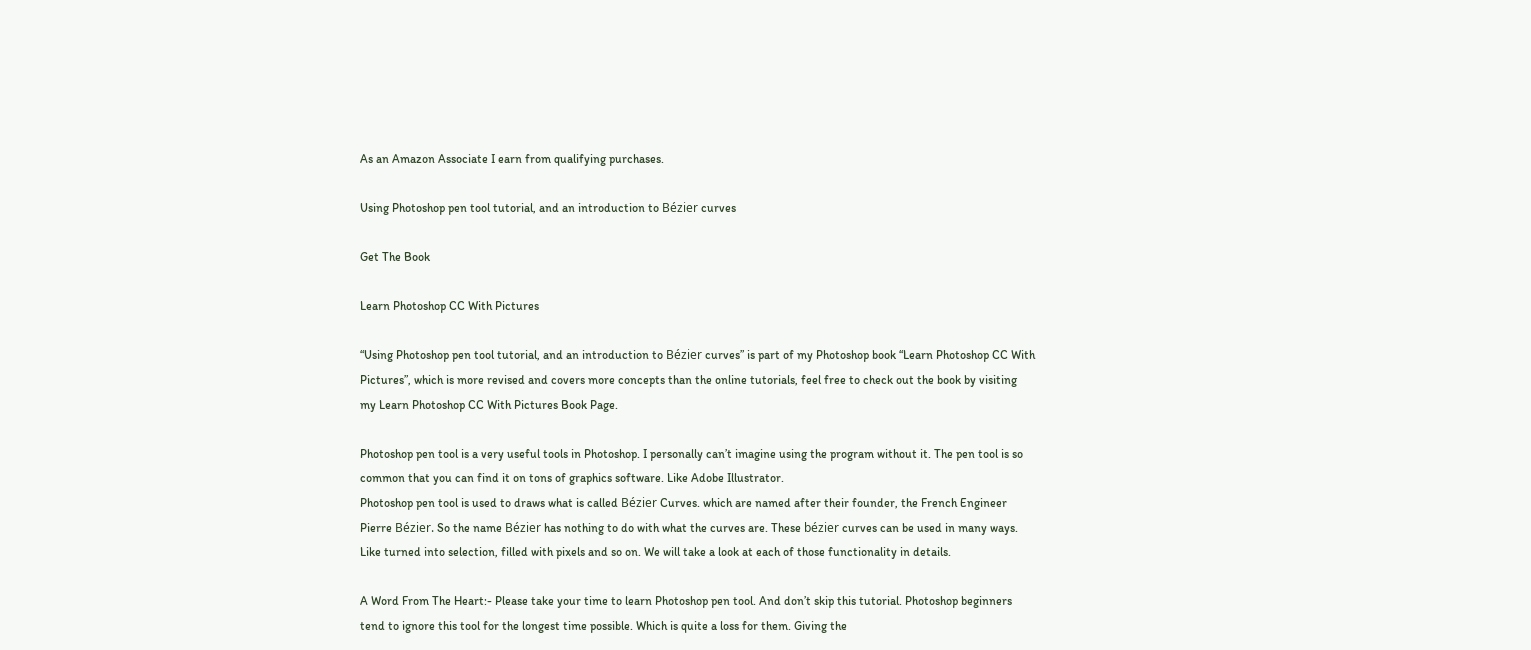As an Amazon Associate I earn from qualifying purchases.

Using Photoshop pen tool tutorial, and an introduction to Bézier curves

Get The Book

Learn Photoshop CC With Pictures

“Using Photoshop pen tool tutorial, and an introduction to Bézier curves” is part of my Photoshop book “Learn Photoshop CC With Pictures”, which is more revised and covers more concepts than the online tutorials, feel free to check out the book by visiting my Learn Photoshop CC With Pictures Book Page.

Photoshop pen tool is a very useful tools in Photoshop. I personally can’t imagine using the program without it. The pen tool is so common that you can find it on tons of graphics software. Like Adobe Illustrator.
Photoshop pen tool is used to draws what is called Bézier Curves. which are named after their founder, the French Engineer Pierre Bézier. So the name Bézier has nothing to do with what the curves are. These bézier curves can be used in many ways. Like turned into selection, filled with pixels and so on. We will take a look at each of those functionality in details.

A Word From The Heart:- Please take your time to learn Photoshop pen tool. And don’t skip this tutorial. Photoshop beginners tend to ignore this tool for the longest time possible. Which is quite a loss for them. Giving the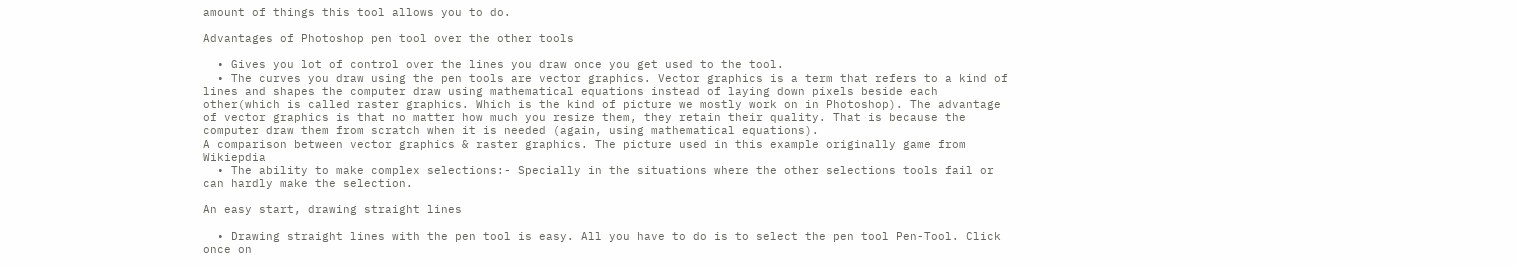amount of things this tool allows you to do.

Advantages of Photoshop pen tool over the other tools

  • Gives you lot of control over the lines you draw once you get used to the tool.
  • The curves you draw using the pen tools are vector graphics. Vector graphics is a term that refers to a kind of lines and shapes the computer draw using mathematical equations instead of laying down pixels beside each other(which is called raster graphics. Which is the kind of picture we mostly work on in Photoshop). The advantage of vector graphics is that no matter how much you resize them, they retain their quality. That is because the computer draw them from scratch when it is needed (again, using mathematical equations).
A comparison between vector graphics & raster graphics. The picture used in this example originally game from Wikiepdia
  • The ability to make complex selections:- Specially in the situations where the other selections tools fail or can hardly make the selection.

An easy start, drawing straight lines

  • Drawing straight lines with the pen tool is easy. All you have to do is to select the pen tool Pen-Tool. Click once on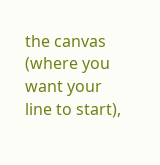the canvas (where you want your line to start),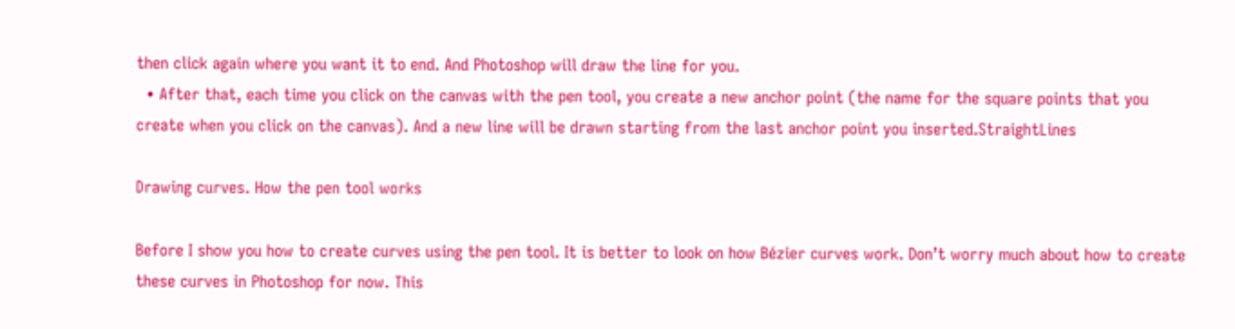then click again where you want it to end. And Photoshop will draw the line for you.
  • After that, each time you click on the canvas with the pen tool, you create a new anchor point (the name for the square points that you create when you click on the canvas). And a new line will be drawn starting from the last anchor point you inserted.StraightLines

Drawing curves. How the pen tool works

Before I show you how to create curves using the pen tool. It is better to look on how Bézier curves work. Don’t worry much about how to create these curves in Photoshop for now. This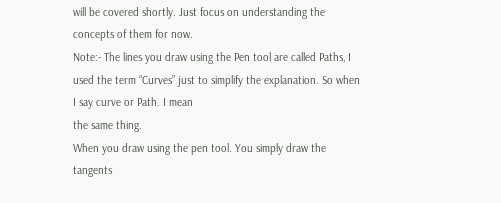will be covered shortly. Just focus on understanding the concepts of them for now.
Note:- The lines you draw using the Pen tool are called Paths, I used the term “Curves” just to simplify the explanation. So when I say curve or Path. I mean
the same thing.
When you draw using the pen tool. You simply draw the tangents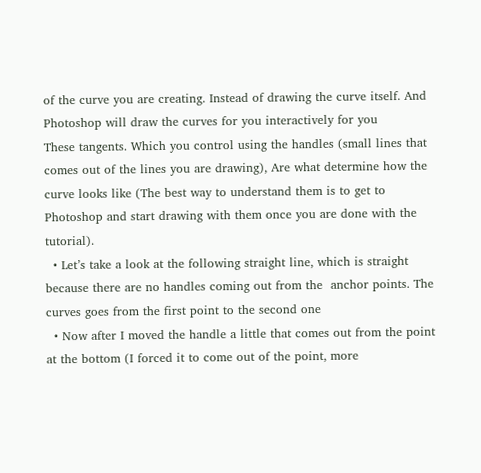of the curve you are creating. Instead of drawing the curve itself. And Photoshop will draw the curves for you interactively for you
These tangents. Which you control using the handles (small lines that comes out of the lines you are drawing), Are what determine how the curve looks like (The best way to understand them is to get to Photoshop and start drawing with them once you are done with the tutorial).
  • Let’s take a look at the following straight line, which is straight because there are no handles coming out from the  anchor points. The curves goes from the first point to the second one
  • Now after I moved the handle a little that comes out from the point at the bottom (I forced it to come out of the point, more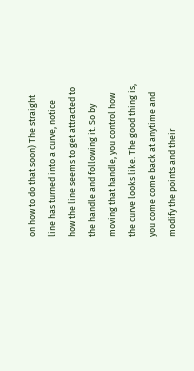on how to do that soon) The straight line has turned into a curve, notice how the line seems to get attracted to the handle and following it. So by moving that handle, you control how the curve looks like. The good thing is, you come come back at anytime and modify the points and their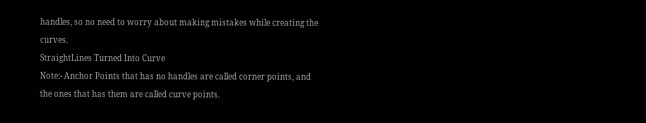handles, so no need to worry about making mistakes while creating the curves.
StraightLines Turned Into Curve
Note:- Anchor Points that has no handles are called corner points, and the ones that has them are called curve points.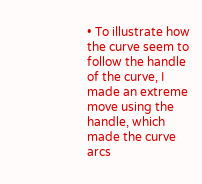• To illustrate how the curve seem to follow the handle of the curve, I made an extreme move using the handle, which made the curve arcs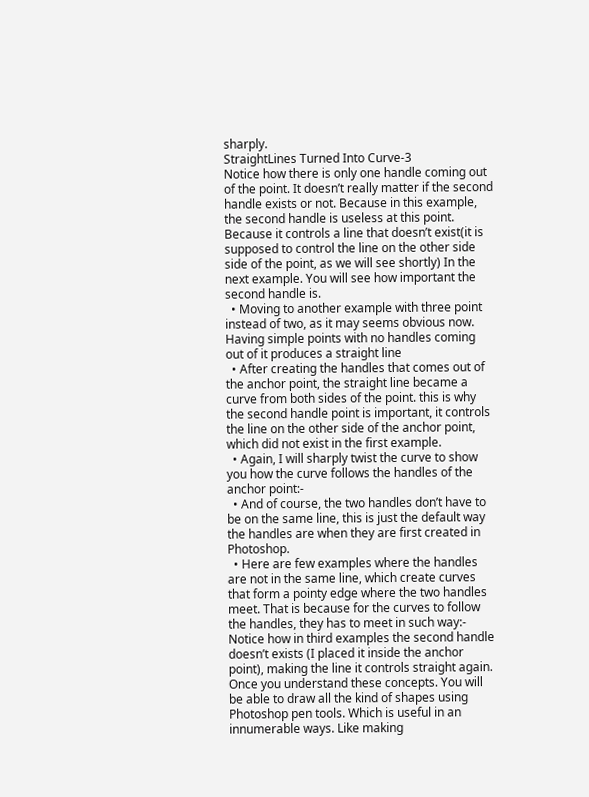sharply.
StraightLines Turned Into Curve-3
Notice how there is only one handle coming out of the point. It doesn’t really matter if the second handle exists or not. Because in this example, the second handle is useless at this point. Because it controls a line that doesn’t exist(it is supposed to control the line on the other side side of the point, as we will see shortly) In the next example. You will see how important the second handle is.
  • Moving to another example with three point instead of two, as it may seems obvious now. Having simple points with no handles coming out of it produces a straight line
  • After creating the handles that comes out of the anchor point, the straight line became a curve from both sides of the point. this is why the second handle point is important, it controls the line on the other side of the anchor point, which did not exist in the first example.
  • Again, I will sharply twist the curve to show you how the curve follows the handles of the anchor point:-
  • And of course, the two handles don’t have to be on the same line, this is just the default way the handles are when they are first created in Photoshop.
  • Here are few examples where the handles are not in the same line, which create curves that form a pointy edge where the two handles meet. That is because for the curves to follow the handles, they has to meet in such way:-
Notice how in third examples the second handle doesn’t exists (I placed it inside the anchor point), making the line it controls straight again.
Once you understand these concepts. You will be able to draw all the kind of shapes using Photoshop pen tools. Which is useful in an innumerable ways. Like making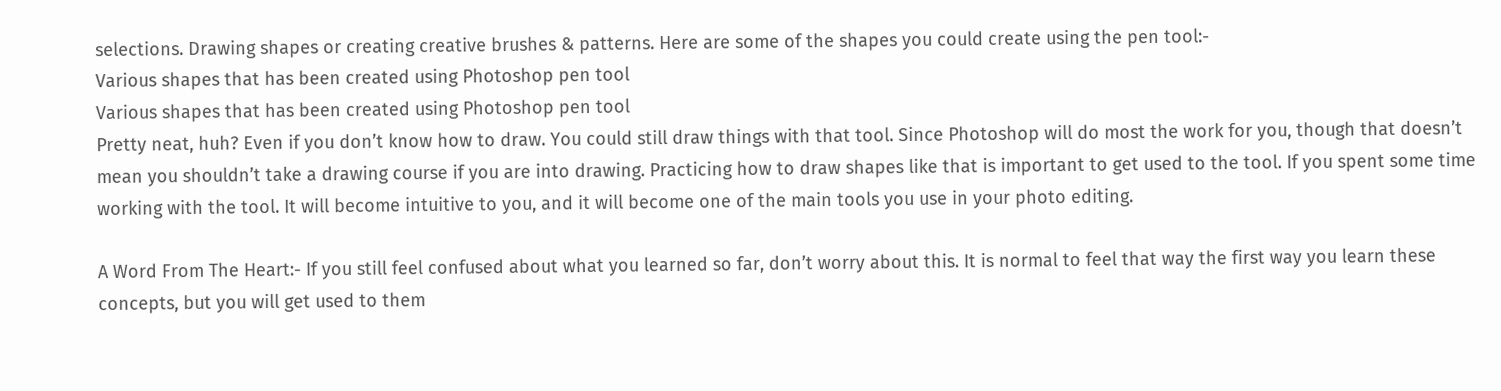selections. Drawing shapes or creating creative brushes & patterns. Here are some of the shapes you could create using the pen tool:-
Various shapes that has been created using Photoshop pen tool
Various shapes that has been created using Photoshop pen tool
Pretty neat, huh? Even if you don’t know how to draw. You could still draw things with that tool. Since Photoshop will do most the work for you, though that doesn’t mean you shouldn’t take a drawing course if you are into drawing. Practicing how to draw shapes like that is important to get used to the tool. If you spent some time working with the tool. It will become intuitive to you, and it will become one of the main tools you use in your photo editing.

A Word From The Heart:- If you still feel confused about what you learned so far, don’t worry about this. It is normal to feel that way the first way you learn these concepts, but you will get used to them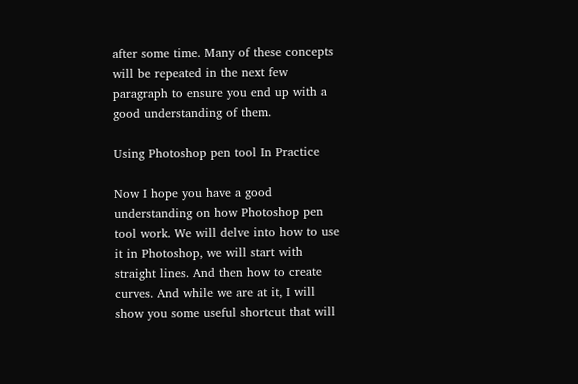after some time. Many of these concepts will be repeated in the next few paragraph to ensure you end up with a good understanding of them.

Using Photoshop pen tool In Practice

Now I hope you have a good understanding on how Photoshop pen tool work. We will delve into how to use it in Photoshop, we will start with straight lines. And then how to create curves. And while we are at it, I will show you some useful shortcut that will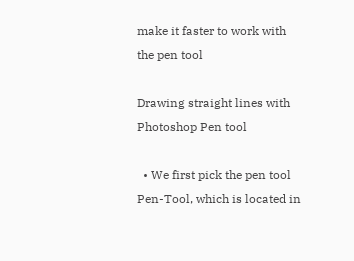make it faster to work with the pen tool

Drawing straight lines with Photoshop Pen tool

  • We first pick the pen tool Pen-Tool, which is located in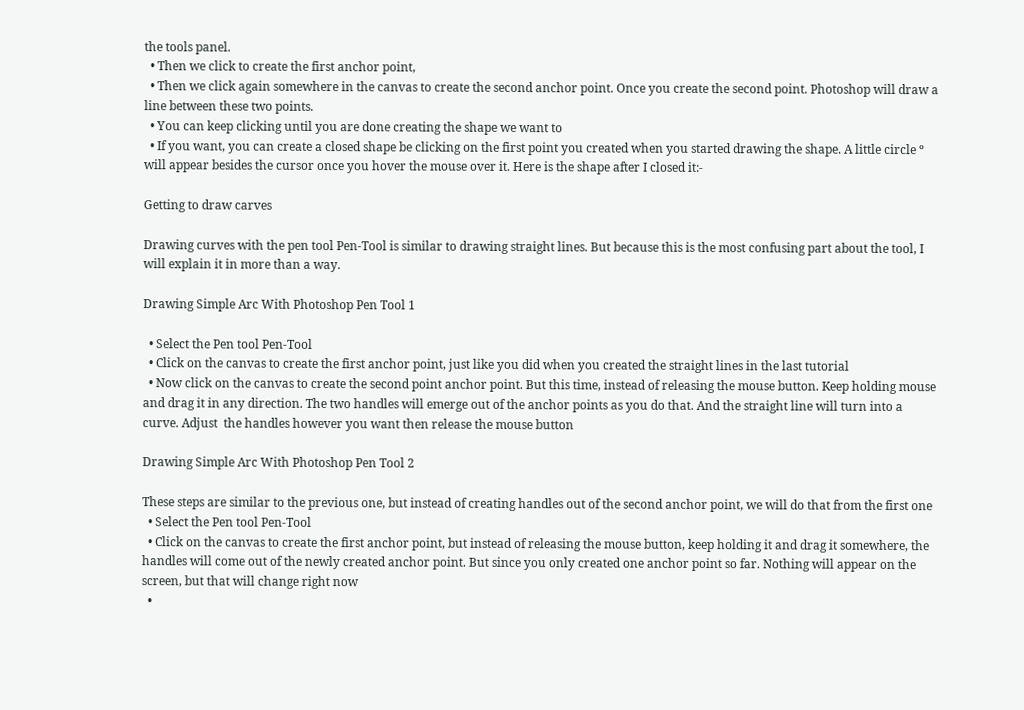the tools panel.
  • Then we click to create the first anchor point,
  • Then we click again somewhere in the canvas to create the second anchor point. Once you create the second point. Photoshop will draw a line between these two points.
  • You can keep clicking until you are done creating the shape we want to
  • If you want, you can create a closed shape be clicking on the first point you created when you started drawing the shape. A little circle º will appear besides the cursor once you hover the mouse over it. Here is the shape after I closed it:-

Getting to draw carves

Drawing curves with the pen tool Pen-Tool is similar to drawing straight lines. But because this is the most confusing part about the tool, I will explain it in more than a way.

Drawing Simple Arc With Photoshop Pen Tool 1

  • Select the Pen tool Pen-Tool
  • Click on the canvas to create the first anchor point, just like you did when you created the straight lines in the last tutorial
  • Now click on the canvas to create the second point anchor point. But this time, instead of releasing the mouse button. Keep holding mouse and drag it in any direction. The two handles will emerge out of the anchor points as you do that. And the straight line will turn into a curve. Adjust  the handles however you want then release the mouse button

Drawing Simple Arc With Photoshop Pen Tool 2

These steps are similar to the previous one, but instead of creating handles out of the second anchor point, we will do that from the first one
  • Select the Pen tool Pen-Tool
  • Click on the canvas to create the first anchor point, but instead of releasing the mouse button, keep holding it and drag it somewhere, the handles will come out of the newly created anchor point. But since you only created one anchor point so far. Nothing will appear on the screen, but that will change right now
  •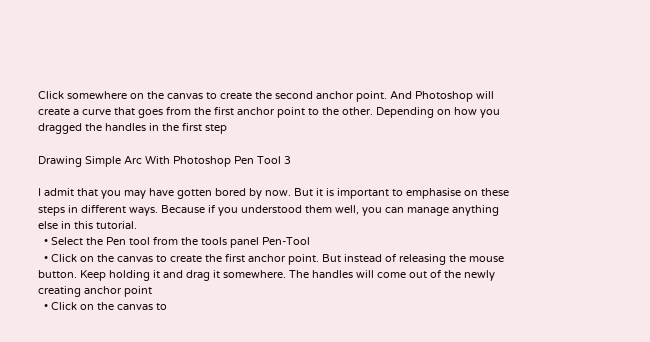Click somewhere on the canvas to create the second anchor point. And Photoshop will create a curve that goes from the first anchor point to the other. Depending on how you dragged the handles in the first step

Drawing Simple Arc With Photoshop Pen Tool 3

I admit that you may have gotten bored by now. But it is important to emphasise on these steps in different ways. Because if you understood them well, you can manage anything else in this tutorial.
  • Select the Pen tool from the tools panel Pen-Tool
  • Click on the canvas to create the first anchor point. But instead of releasing the mouse button. Keep holding it and drag it somewhere. The handles will come out of the newly creating anchor point
  • Click on the canvas to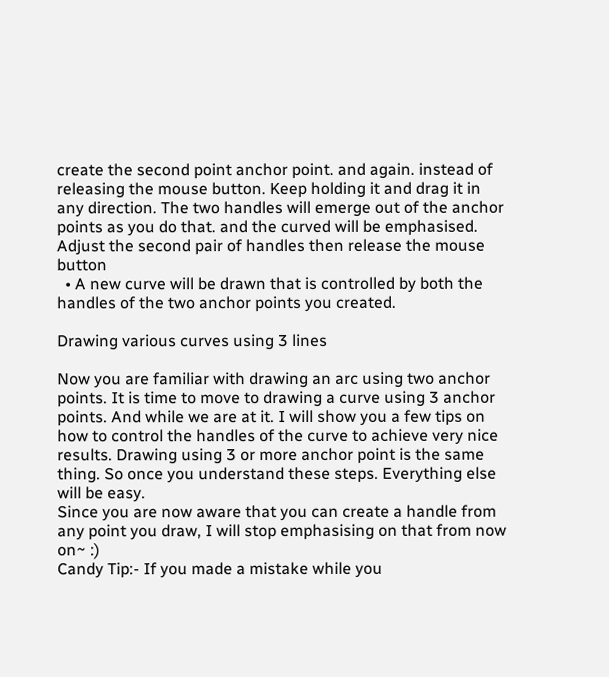create the second point anchor point. and again. instead of releasing the mouse button. Keep holding it and drag it in any direction. The two handles will emerge out of the anchor points as you do that. and the curved will be emphasised. Adjust the second pair of handles then release the mouse button
  • A new curve will be drawn that is controlled by both the handles of the two anchor points you created.

Drawing various curves using 3 lines

Now you are familiar with drawing an arc using two anchor points. It is time to move to drawing a curve using 3 anchor points. And while we are at it. I will show you a few tips on how to control the handles of the curve to achieve very nice results. Drawing using 3 or more anchor point is the same thing. So once you understand these steps. Everything else will be easy.
Since you are now aware that you can create a handle from any point you draw, I will stop emphasising on that from now on~ :)
Candy Tip:- If you made a mistake while you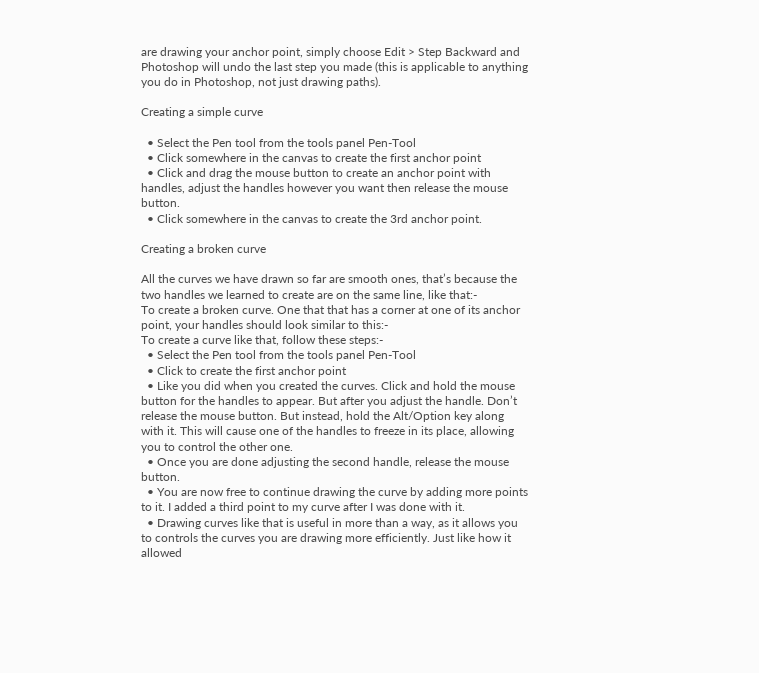are drawing your anchor point, simply choose Edit > Step Backward and Photoshop will undo the last step you made (this is applicable to anything you do in Photoshop, not just drawing paths).

Creating a simple curve

  • Select the Pen tool from the tools panel Pen-Tool
  • Click somewhere in the canvas to create the first anchor point
  • Click and drag the mouse button to create an anchor point with handles, adjust the handles however you want then release the mouse button.
  • Click somewhere in the canvas to create the 3rd anchor point.

Creating a broken curve

All the curves we have drawn so far are smooth ones, that’s because the two handles we learned to create are on the same line, like that:-
To create a broken curve. One that that has a corner at one of its anchor point, your handles should look similar to this:-
To create a curve like that, follow these steps:-
  • Select the Pen tool from the tools panel Pen-Tool
  • Click to create the first anchor point
  • Like you did when you created the curves. Click and hold the mouse button for the handles to appear. But after you adjust the handle. Don’t release the mouse button. But instead, hold the Alt/Option key along with it. This will cause one of the handles to freeze in its place, allowing you to control the other one.
  • Once you are done adjusting the second handle, release the mouse button.
  • You are now free to continue drawing the curve by adding more points to it. I added a third point to my curve after I was done with it.
  • Drawing curves like that is useful in more than a way, as it allows you to controls the curves you are drawing more efficiently. Just like how it allowed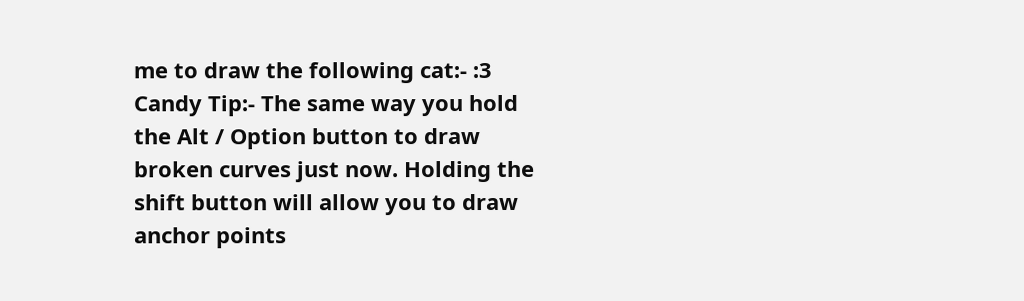me to draw the following cat:- :3
Candy Tip:- The same way you hold the Alt / Option button to draw broken curves just now. Holding the shift button will allow you to draw anchor points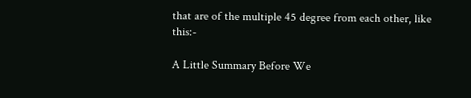that are of the multiple 45 degree from each other, like this:-

A Little Summary Before We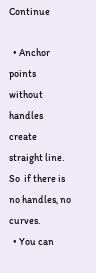Continue

  • Anchor points without handles create straight line. So  if there is no handles, no curves.
  • You can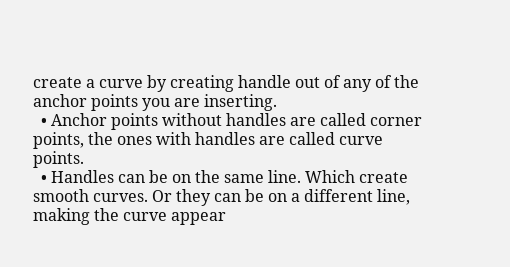create a curve by creating handle out of any of the anchor points you are inserting.
  • Anchor points without handles are called corner points, the ones with handles are called curve points.
  • Handles can be on the same line. Which create smooth curves. Or they can be on a different line, making the curve appear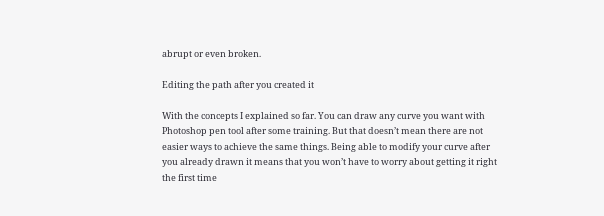abrupt or even broken.

Editing the path after you created it

With the concepts I explained so far. You can draw any curve you want with Photoshop pen tool after some training. But that doesn’t mean there are not easier ways to achieve the same things. Being able to modify your curve after you already drawn it means that you won’t have to worry about getting it right the first time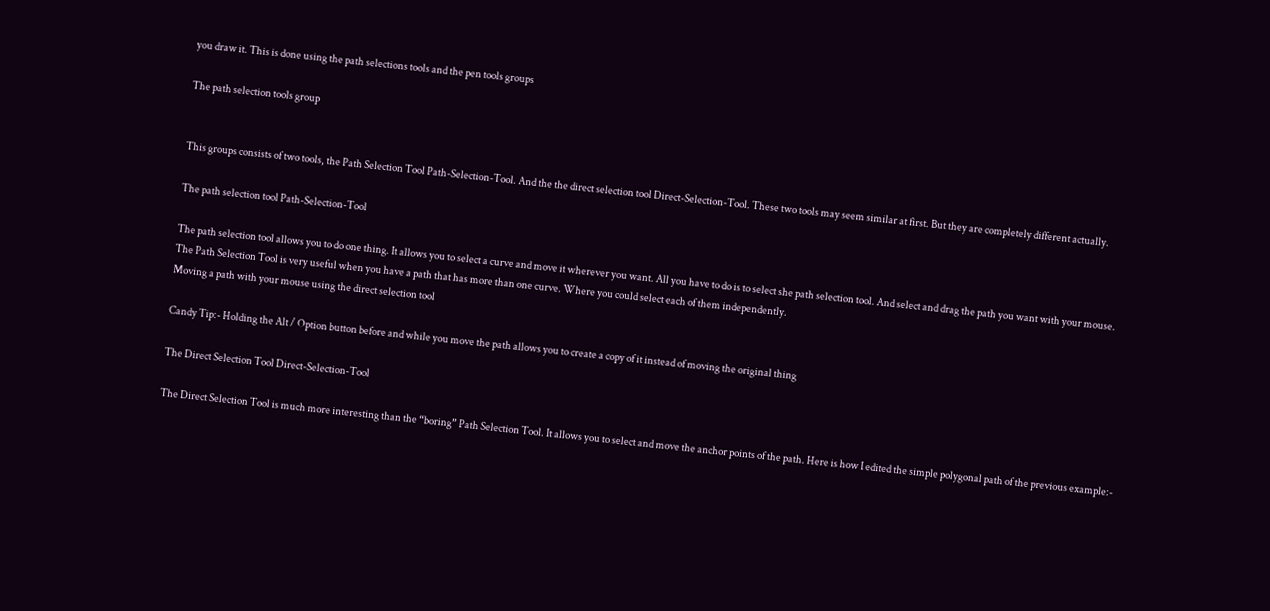you draw it. This is done using the path selections tools and the pen tools groups

The path selection tools group


This groups consists of two tools, the Path Selection Tool Path-Selection-Tool. And the the direct selection tool Direct-Selection-Tool. These two tools may seem similar at first. But they are completely different actually.

The path selection tool Path-Selection-Tool

The path selection tool allows you to do one thing. It allows you to select a curve and move it wherever you want. All you have to do is to select she path selection tool. And select and drag the path you want with your mouse.
The Path Selection Tool is very useful when you have a path that has more than one curve. Where you could select each of them independently.
Moving a path with your mouse using the direct selection tool

Candy Tip:- Holding the Alt / Option button before and while you move the path allows you to create a copy of it instead of moving the original thing

The Direct Selection Tool Direct-Selection-Tool

The Direct Selection Tool is much more interesting than the “boring” Path Selection Tool. It allows you to select and move the anchor points of the path. Here is how I edited the simple polygonal path of the previous example:-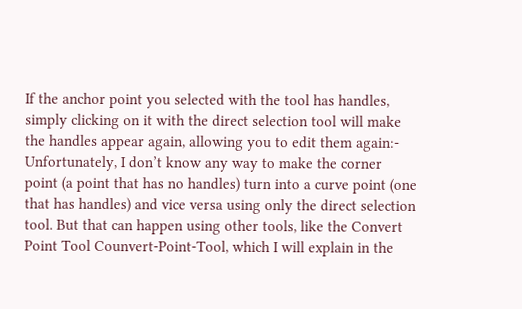If the anchor point you selected with the tool has handles, simply clicking on it with the direct selection tool will make the handles appear again, allowing you to edit them again:-
Unfortunately, I don’t know any way to make the corner point (a point that has no handles) turn into a curve point (one that has handles) and vice versa using only the direct selection tool. But that can happen using other tools, like the Convert Point Tool Counvert-Point-Tool, which I will explain in the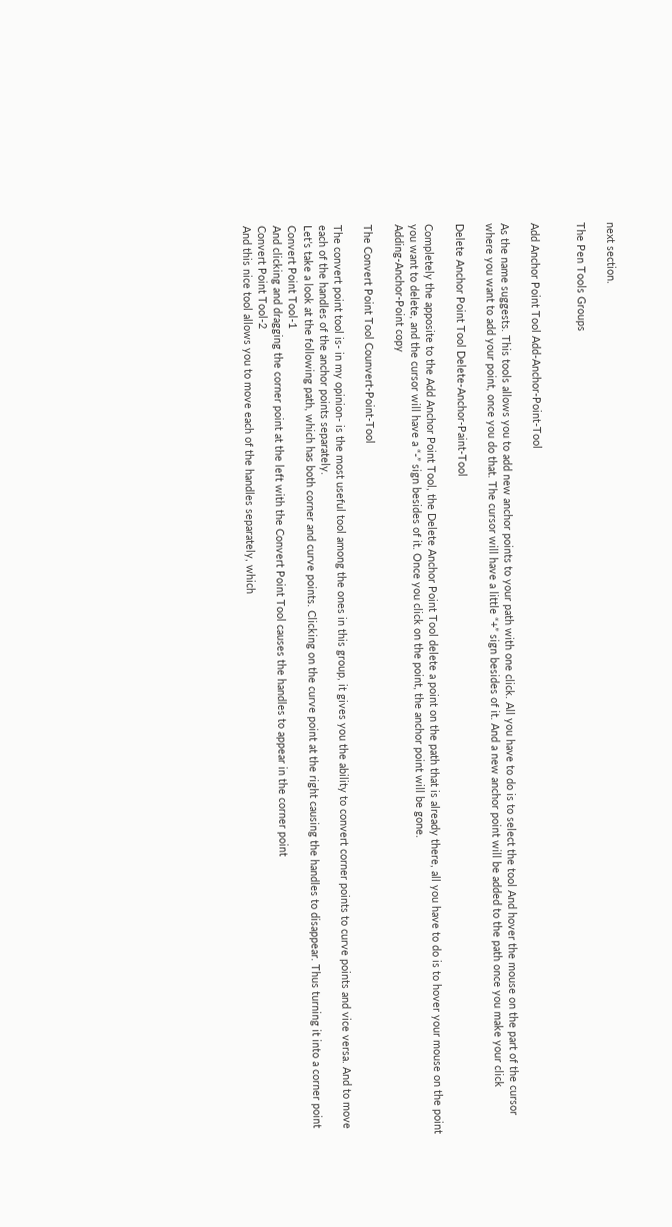next section.

The Pen Tools Groups


Add Anchor Point Tool Add-Anchor-Point-Tool

As the name suggests. This tools allows you to add new anchor points to your path with one click. All you have to do is to select the tool And hover the mouse on the part of the cursor where you want to add your point, once you do that. The cursor will have a little “+” sign besides of it. And a new anchor point will be added to the path once you make your click

Delete Anchor Point Tool Delete-Anchor-Paint-Tool

Completely the apposite to the Add Anchor Point Tool, the Delete Anchor Point Tool delete a point on the path that is already there, all you have to do is to hover your mouse on the point you want to delete, and the cursor will have a “-” sign besides of it. Once you click on the point, the anchor point will be gone.
Adding-Anchor-Point copy

The Convert Point Tool Counvert-Point-Tool

The convert point tool is- in my opinion- is the most useful tool among the ones in this group, it gives you the ability to convert corner points to curve points and vice versa. And to move each of the handles of the anchor points separately.
Let’s take a look at the following path, which has both corner and curve points. Clicking on the curve point at the right causing the handles to disappear. Thus turning it into a corner point
Convert Point Tool-1
And clicking and dragging the corner point at the left with the Convert Point Tool causes the handles to appear in the corner point
Convert Point Tool-2
And this nice tool allows you to move each of the handles separately, which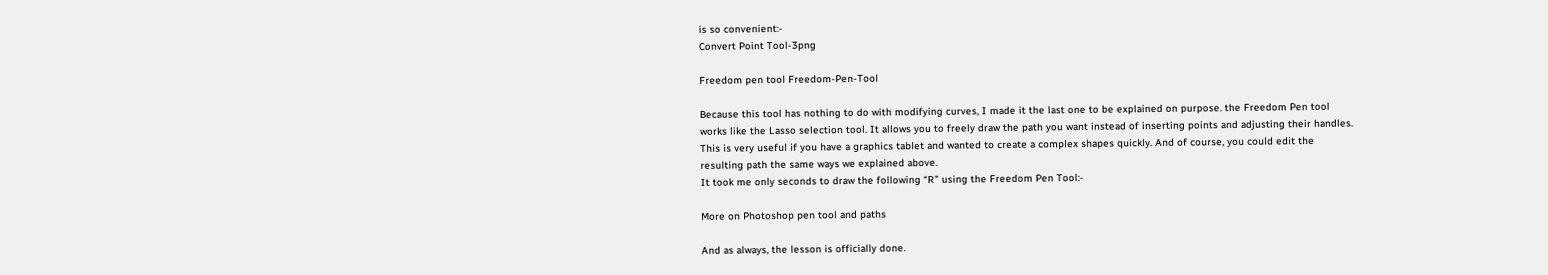is so convenient:-
Convert Point Tool-3png

Freedom pen tool Freedom-Pen-Tool

Because this tool has nothing to do with modifying curves, I made it the last one to be explained on purpose. the Freedom Pen tool works like the Lasso selection tool. It allows you to freely draw the path you want instead of inserting points and adjusting their handles. This is very useful if you have a graphics tablet and wanted to create a complex shapes quickly. And of course, you could edit the resulting path the same ways we explained above.
It took me only seconds to draw the following “R” using the Freedom Pen Tool:-

More on Photoshop pen tool and paths

And as always, the lesson is officially done.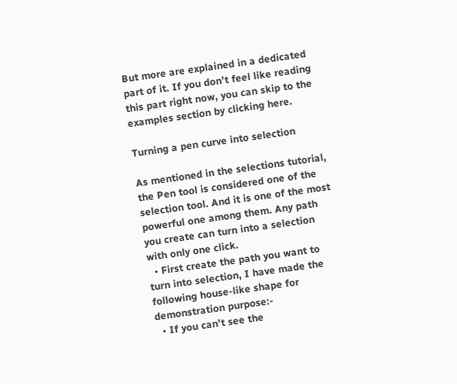But more are explained in a dedicated part of it. If you don’t feel like reading this part right now, you can skip to the examples section by clicking here.

Turning a pen curve into selection

As mentioned in the selections tutorial, the Pen tool is considered one of the selection tool. And it is one of the most powerful one among them. Any path you create can turn into a selection with only one click.
  • First create the path you want to turn into selection, I have made the following house-like shape for demonstration purpose:-
  • If you can’t see the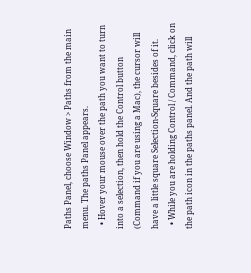Paths Panel, choose Window > Paths from the main menu. The paths Panel appears.
  • Hover your mouse over the path you want to turn into a selection, then hold the Control button (Command if you are using a Mac), the cursor will have a little square Selection-Square besides of it.
  • While you are holding Control / Command, click on the path icon in the paths panel. And the path will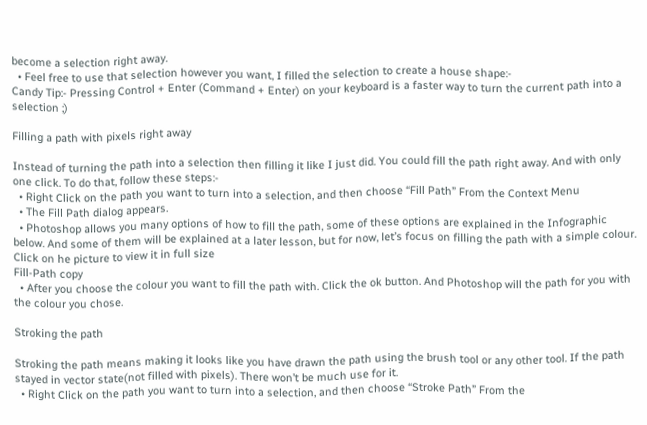become a selection right away.
  • Feel free to use that selection however you want, I filled the selection to create a house shape:-
Candy Tip:- Pressing Control + Enter (Command + Enter) on your keyboard is a faster way to turn the current path into a selection ;)

Filling a path with pixels right away

Instead of turning the path into a selection then filling it like I just did. You could fill the path right away. And with only one click. To do that, follow these steps:-
  • Right Click on the path you want to turn into a selection, and then choose “Fill Path” From the Context Menu
  • The Fill Path dialog appears.
  • Photoshop allows you many options of how to fill the path, some of these options are explained in the Infographic below. And some of them will be explained at a later lesson, but for now, let’s focus on filling the path with a simple colour.
Click on he picture to view it in full size
Fill-Path copy
  • After you choose the colour you want to fill the path with. Click the ok button. And Photoshop will the path for you with the colour you chose.

Stroking the path

Stroking the path means making it looks like you have drawn the path using the brush tool or any other tool. If the path stayed in vector state(not filled with pixels). There won’t be much use for it.
  • Right Click on the path you want to turn into a selection, and then choose “Stroke Path” From the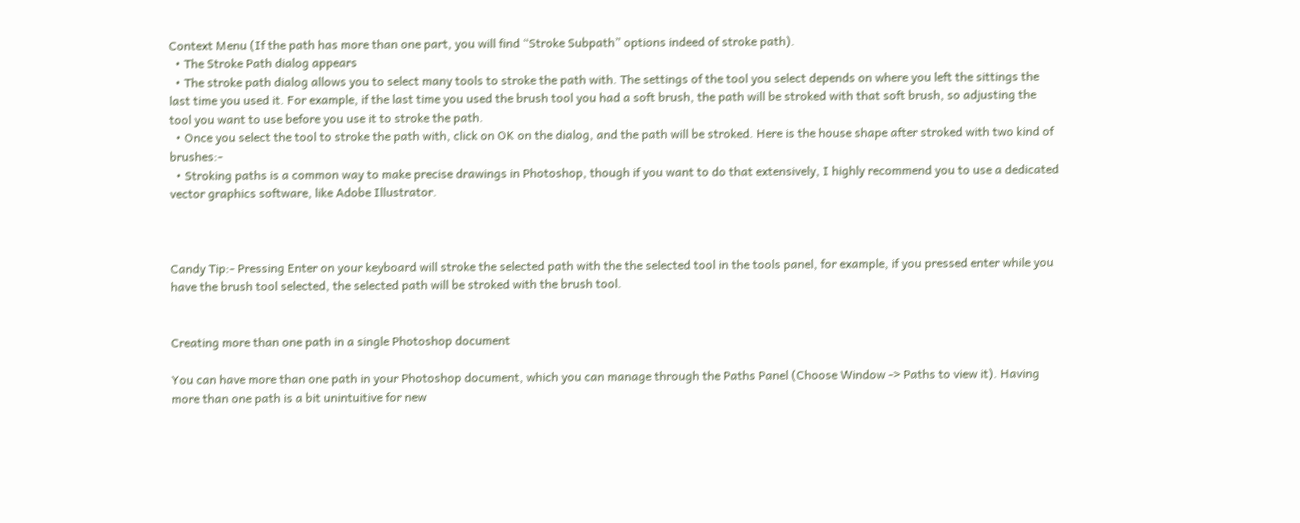Context Menu (If the path has more than one part, you will find “Stroke Subpath” options indeed of stroke path).
  • The Stroke Path dialog appears
  • The stroke path dialog allows you to select many tools to stroke the path with. The settings of the tool you select depends on where you left the sittings the last time you used it. For example, if the last time you used the brush tool you had a soft brush, the path will be stroked with that soft brush, so adjusting the tool you want to use before you use it to stroke the path.
  • Once you select the tool to stroke the path with, click on OK on the dialog, and the path will be stroked. Here is the house shape after stroked with two kind of brushes:-
  • Stroking paths is a common way to make precise drawings in Photoshop, though if you want to do that extensively, I highly recommend you to use a dedicated vector graphics software, like Adobe Illustrator.



Candy Tip:- Pressing Enter on your keyboard will stroke the selected path with the the selected tool in the tools panel, for example, if you pressed enter while you have the brush tool selected, the selected path will be stroked with the brush tool.


Creating more than one path in a single Photoshop document

You can have more than one path in your Photoshop document, which you can manage through the Paths Panel (Choose Window -> Paths to view it). Having more than one path is a bit unintuitive for new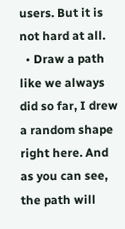users. But it is not hard at all.
  • Draw a path like we always did so far, I drew a random shape right here. And as you can see, the path will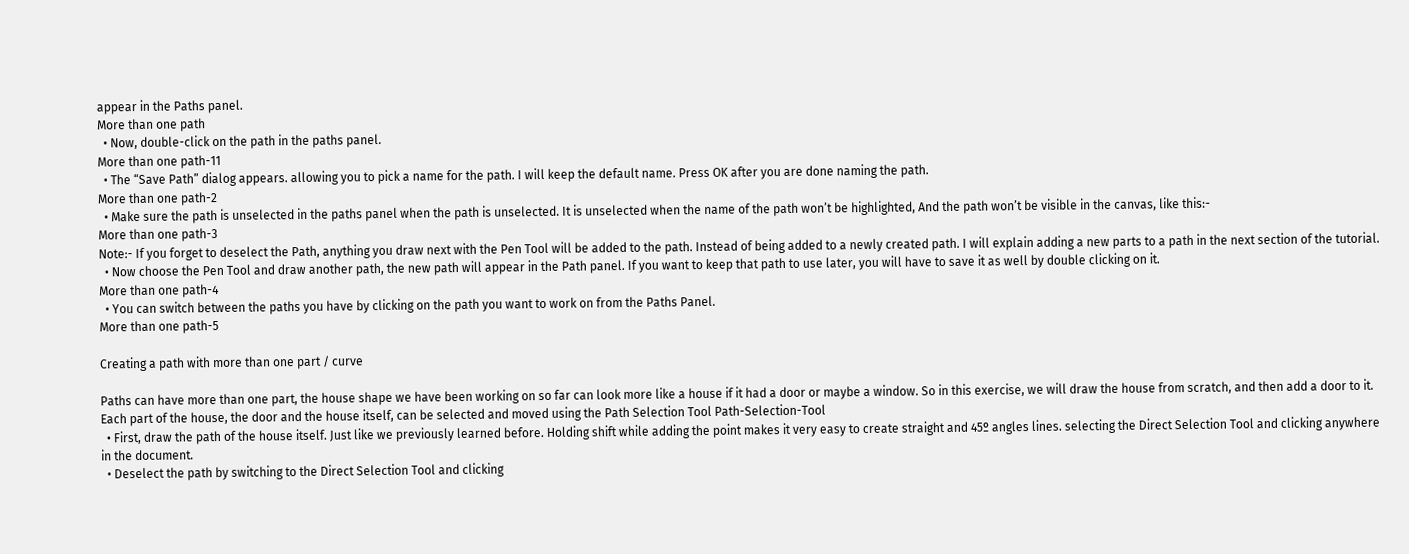appear in the Paths panel.
More than one path
  • Now, double-click on the path in the paths panel.
More than one path-11
  • The “Save Path” dialog appears. allowing you to pick a name for the path. I will keep the default name. Press OK after you are done naming the path.
More than one path-2
  • Make sure the path is unselected in the paths panel when the path is unselected. It is unselected when the name of the path won’t be highlighted, And the path won’t be visible in the canvas, like this:-
More than one path-3
Note:- If you forget to deselect the Path, anything you draw next with the Pen Tool will be added to the path. Instead of being added to a newly created path. I will explain adding a new parts to a path in the next section of the tutorial.
  • Now choose the Pen Tool and draw another path, the new path will appear in the Path panel. If you want to keep that path to use later, you will have to save it as well by double clicking on it.
More than one path-4
  • You can switch between the paths you have by clicking on the path you want to work on from the Paths Panel.
More than one path-5

Creating a path with more than one part / curve

Paths can have more than one part, the house shape we have been working on so far can look more like a house if it had a door or maybe a window. So in this exercise, we will draw the house from scratch, and then add a door to it.
Each part of the house, the door and the house itself, can be selected and moved using the Path Selection Tool Path-Selection-Tool
  • First, draw the path of the house itself. Just like we previously learned before. Holding shift while adding the point makes it very easy to create straight and 45º angles lines. selecting the Direct Selection Tool and clicking anywhere in the document.
  • Deselect the path by switching to the Direct Selection Tool and clicking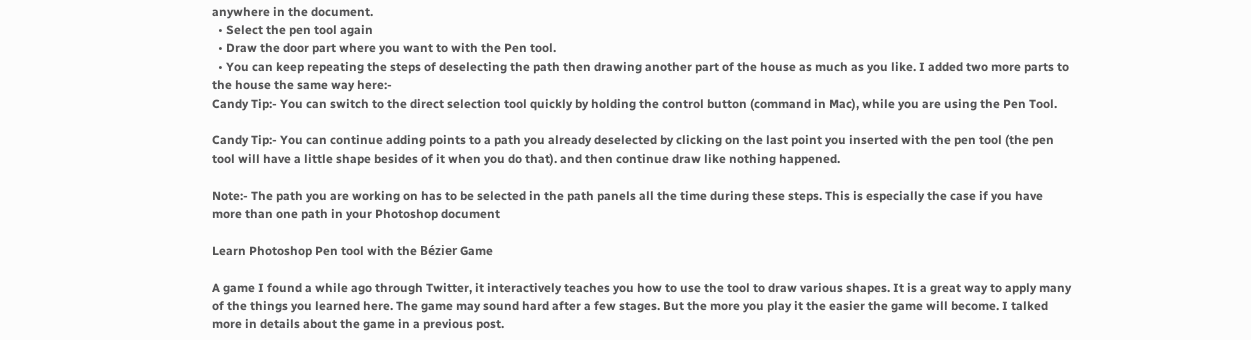anywhere in the document.
  • Select the pen tool again
  • Draw the door part where you want to with the Pen tool.
  • You can keep repeating the steps of deselecting the path then drawing another part of the house as much as you like. I added two more parts to the house the same way here:-
Candy Tip:- You can switch to the direct selection tool quickly by holding the control button (command in Mac), while you are using the Pen Tool.

Candy Tip:- You can continue adding points to a path you already deselected by clicking on the last point you inserted with the pen tool (the pen tool will have a little shape besides of it when you do that). and then continue draw like nothing happened.

Note:- The path you are working on has to be selected in the path panels all the time during these steps. This is especially the case if you have more than one path in your Photoshop document

Learn Photoshop Pen tool with the Bézier Game

A game I found a while ago through Twitter, it interactively teaches you how to use the tool to draw various shapes. It is a great way to apply many of the things you learned here. The game may sound hard after a few stages. But the more you play it the easier the game will become. I talked more in details about the game in a previous post.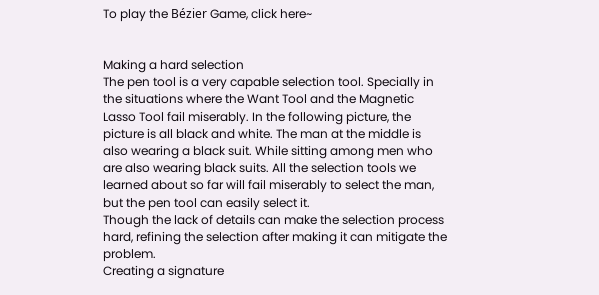To play the Bézier Game, click here~


Making a hard selection
The pen tool is a very capable selection tool. Specially in the situations where the Want Tool and the Magnetic Lasso Tool fail miserably. In the following picture, the picture is all black and white. The man at the middle is also wearing a black suit. While sitting among men who are also wearing black suits. All the selection tools we learned about so far will fail miserably to select the man, but the pen tool can easily select it.
Though the lack of details can make the selection process hard, refining the selection after making it can mitigate the problem.
Creating a signature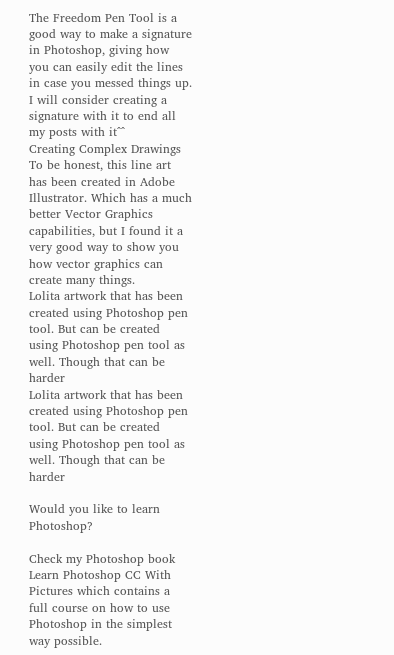The Freedom Pen Tool is a good way to make a signature in Photoshop, giving how you can easily edit the lines in case you messed things up. I will consider creating a signature with it to end all my posts with it^^
Creating Complex Drawings
To be honest, this line art has been created in Adobe Illustrator. Which has a much better Vector Graphics capabilities, but I found it a very good way to show you how vector graphics can create many things.
Lolita artwork that has been created using Photoshop pen tool. But can be created using Photoshop pen tool as well. Though that can be harder
Lolita artwork that has been created using Photoshop pen tool. But can be created using Photoshop pen tool as well. Though that can be harder

Would you like to learn Photoshop?

Check my Photoshop book Learn Photoshop CC With Pictures which contains a full course on how to use Photoshop in the simplest way possible.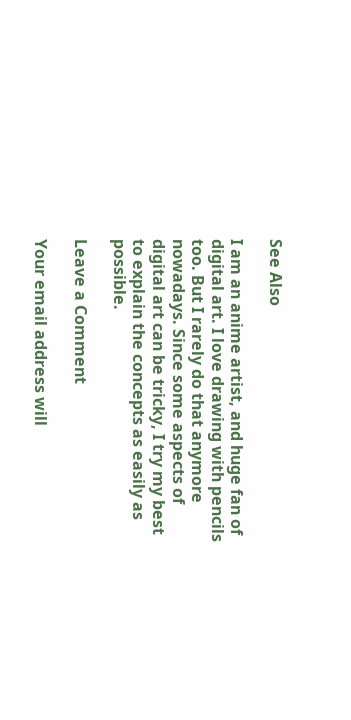See Also

I am an anime artist, and huge fan of digital art. I love drawing with pencils too. But I rarely do that anymore nowadays. Since some aspects of digital art can be tricky, I try my best to explain the concepts as easily as possible.

Leave a Comment

Your email address will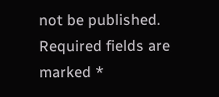not be published. Required fields are marked *